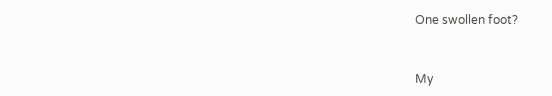One swollen foot?


My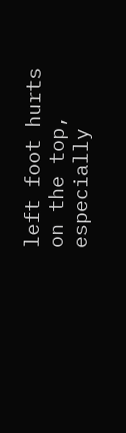left foot hurts on the top, especially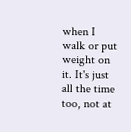when I walk or put weight on it. It's just all the time too, not at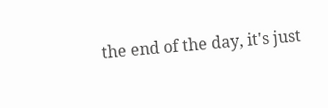the end of the day, it's just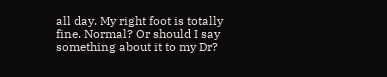all day. My right foot is totally fine. Normal? Or should I say something about it to my Dr?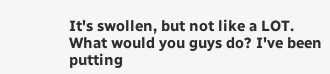It's swollen, but not like a LOT. What would you guys do? I've been putting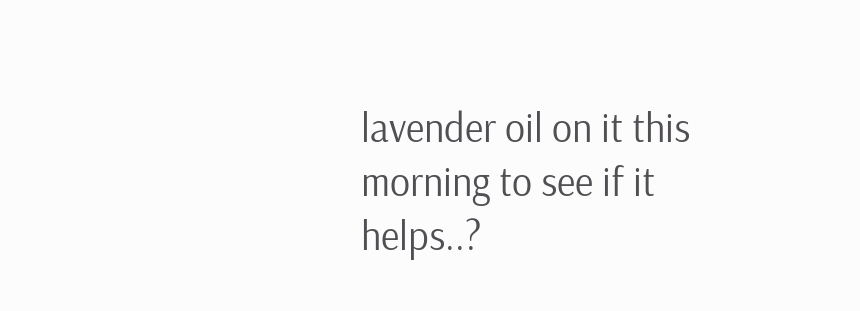lavender oil on it this morning to see if it helps..?